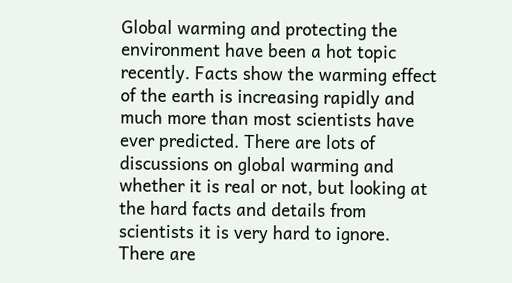Global warming and protecting the environment have been a hot topic recently. Facts show the warming effect of the earth is increasing rapidly and much more than most scientists have ever predicted. There are lots of discussions on global warming and whether it is real or not, but looking at the hard facts and details from scientists it is very hard to ignore. There are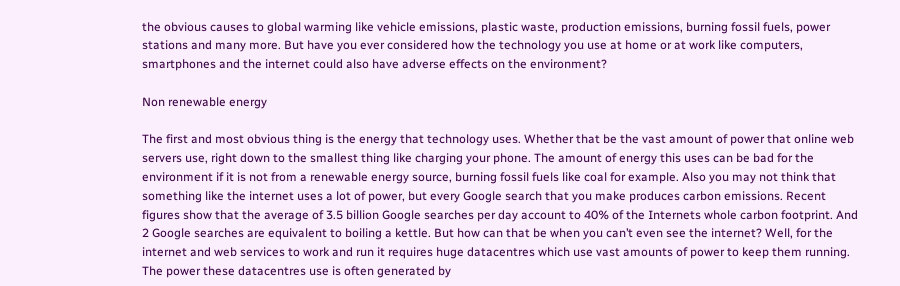the obvious causes to global warming like vehicle emissions, plastic waste, production emissions, burning fossil fuels, power stations and many more. But have you ever considered how the technology you use at home or at work like computers, smartphones and the internet could also have adverse effects on the environment?

Non renewable energy

The first and most obvious thing is the energy that technology uses. Whether that be the vast amount of power that online web servers use, right down to the smallest thing like charging your phone. The amount of energy this uses can be bad for the environment if it is not from a renewable energy source, burning fossil fuels like coal for example. Also you may not think that something like the internet uses a lot of power, but every Google search that you make produces carbon emissions. Recent figures show that the average of 3.5 billion Google searches per day account to 40% of the Internets whole carbon footprint. And 2 Google searches are equivalent to boiling a kettle. But how can that be when you can’t even see the internet? Well, for the internet and web services to work and run it requires huge datacentres which use vast amounts of power to keep them running. The power these datacentres use is often generated by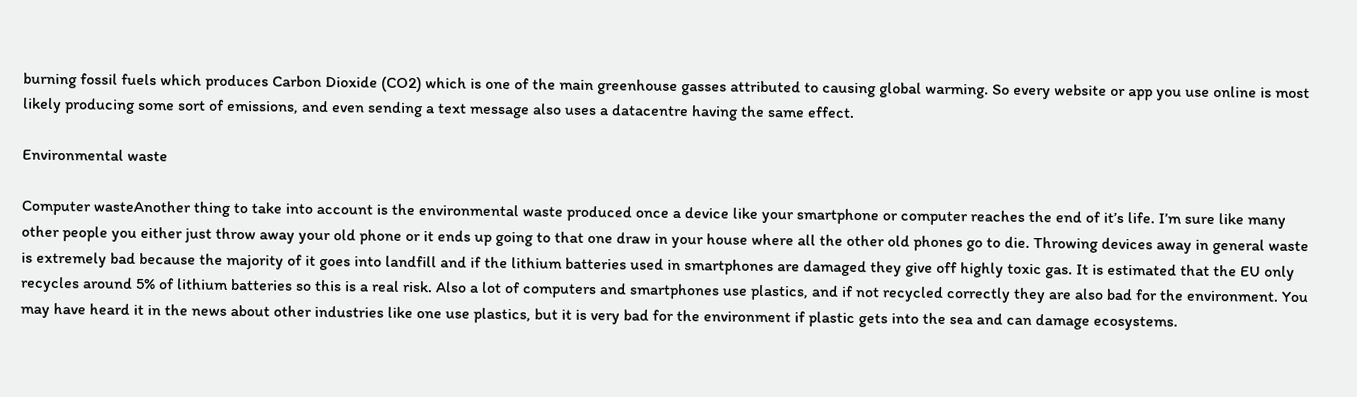burning fossil fuels which produces Carbon Dioxide (CO2) which is one of the main greenhouse gasses attributed to causing global warming. So every website or app you use online is most likely producing some sort of emissions, and even sending a text message also uses a datacentre having the same effect.

Environmental waste

Computer wasteAnother thing to take into account is the environmental waste produced once a device like your smartphone or computer reaches the end of it’s life. I’m sure like many other people you either just throw away your old phone or it ends up going to that one draw in your house where all the other old phones go to die. Throwing devices away in general waste is extremely bad because the majority of it goes into landfill and if the lithium batteries used in smartphones are damaged they give off highly toxic gas. It is estimated that the EU only recycles around 5% of lithium batteries so this is a real risk. Also a lot of computers and smartphones use plastics, and if not recycled correctly they are also bad for the environment. You may have heard it in the news about other industries like one use plastics, but it is very bad for the environment if plastic gets into the sea and can damage ecosystems.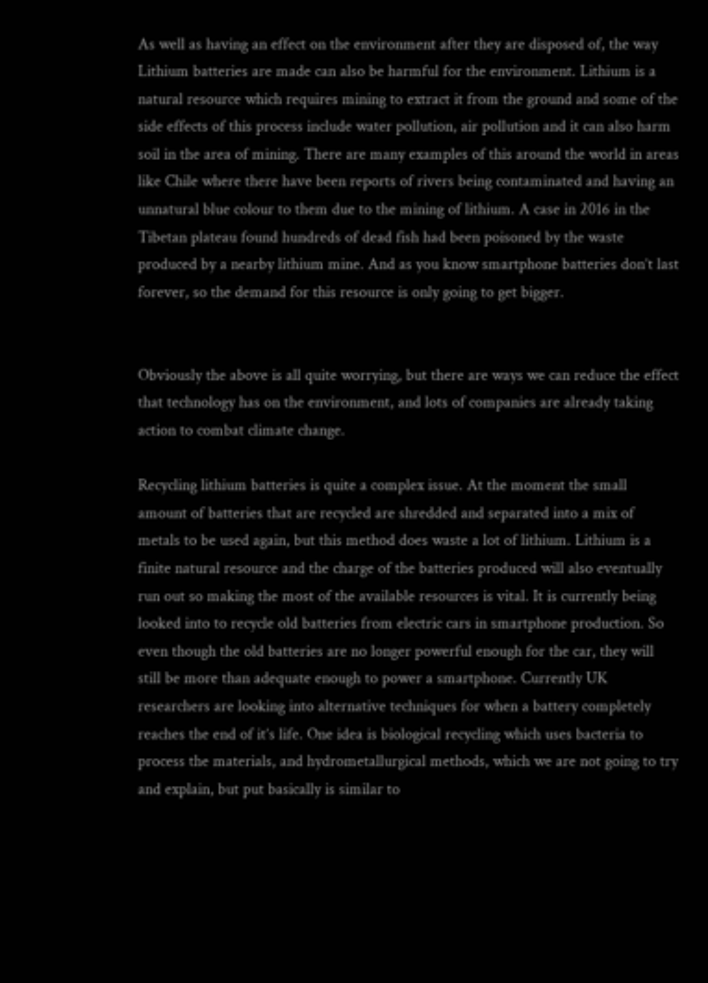As well as having an effect on the environment after they are disposed of, the way Lithium batteries are made can also be harmful for the environment. Lithium is a natural resource which requires mining to extract it from the ground and some of the side effects of this process include water pollution, air pollution and it can also harm soil in the area of mining. There are many examples of this around the world in areas like Chile where there have been reports of rivers being contaminated and having an unnatural blue colour to them due to the mining of lithium. A case in 2016 in the Tibetan plateau found hundreds of dead fish had been poisoned by the waste produced by a nearby lithium mine. And as you know smartphone batteries don’t last forever, so the demand for this resource is only going to get bigger.


Obviously the above is all quite worrying, but there are ways we can reduce the effect that technology has on the environment, and lots of companies are already taking action to combat climate change.

Recycling lithium batteries is quite a complex issue. At the moment the small amount of batteries that are recycled are shredded and separated into a mix of metals to be used again, but this method does waste a lot of lithium. Lithium is a finite natural resource and the charge of the batteries produced will also eventually run out so making the most of the available resources is vital. It is currently being looked into to recycle old batteries from electric cars in smartphone production. So even though the old batteries are no longer powerful enough for the car, they will still be more than adequate enough to power a smartphone. Currently UK researchers are looking into alternative techniques for when a battery completely reaches the end of it’s life. One idea is biological recycling which uses bacteria to process the materials, and hydrometallurgical methods, which we are not going to try and explain, but put basically is similar to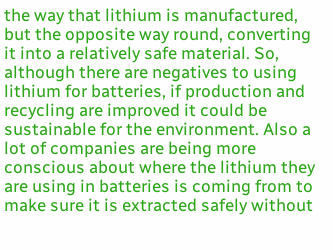the way that lithium is manufactured, but the opposite way round, converting it into a relatively safe material. So, although there are negatives to using lithium for batteries, if production and recycling are improved it could be sustainable for the environment. Also a lot of companies are being more conscious about where the lithium they are using in batteries is coming from to make sure it is extracted safely without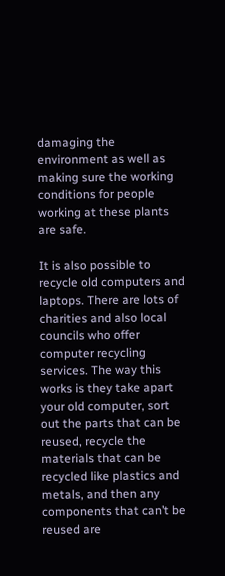damaging the environment as well as making sure the working conditions for people working at these plants are safe.

It is also possible to recycle old computers and laptops. There are lots of charities and also local councils who offer computer recycling services. The way this works is they take apart your old computer, sort out the parts that can be reused, recycle the materials that can be recycled like plastics and metals, and then any components that can’t be reused are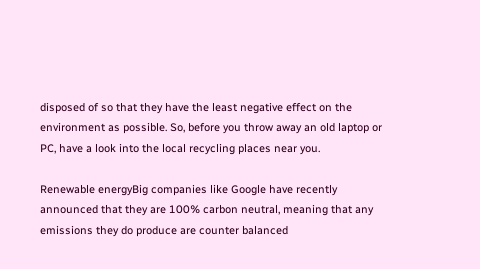disposed of so that they have the least negative effect on the environment as possible. So, before you throw away an old laptop or PC, have a look into the local recycling places near you.

Renewable energyBig companies like Google have recently announced that they are 100% carbon neutral, meaning that any emissions they do produce are counter balanced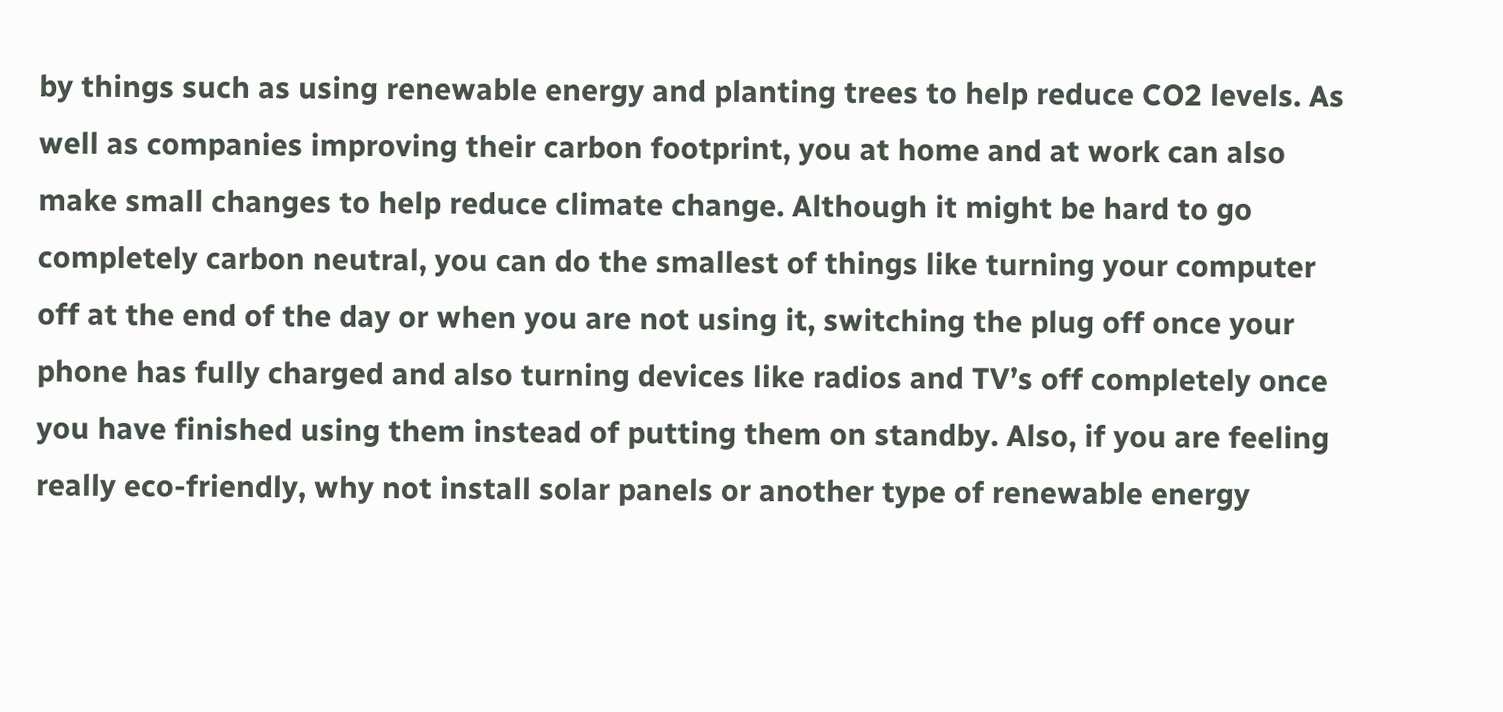by things such as using renewable energy and planting trees to help reduce CO2 levels. As well as companies improving their carbon footprint, you at home and at work can also make small changes to help reduce climate change. Although it might be hard to go completely carbon neutral, you can do the smallest of things like turning your computer off at the end of the day or when you are not using it, switching the plug off once your phone has fully charged and also turning devices like radios and TV’s off completely once you have finished using them instead of putting them on standby. Also, if you are feeling really eco-friendly, why not install solar panels or another type of renewable energy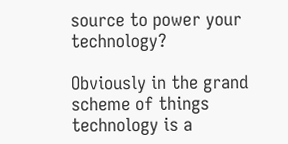source to power your technology?

Obviously in the grand scheme of things technology is a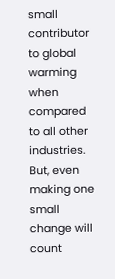small contributor to global warming when compared to all other industries. But, even making one small change will count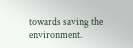towards saving the environment.